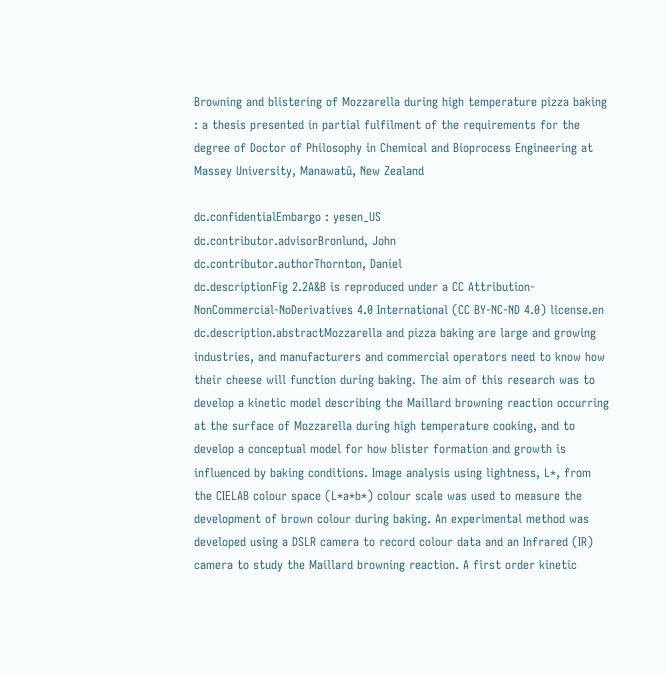Browning and blistering of Mozzarella during high temperature pizza baking : a thesis presented in partial fulfilment of the requirements for the degree of Doctor of Philosophy in Chemical and Bioprocess Engineering at Massey University, Manawatū, New Zealand

dc.confidentialEmbargo : yesen_US
dc.contributor.advisorBronlund, John
dc.contributor.authorThornton, Daniel
dc.descriptionFig 2.2A&B is reproduced under a CC Attribution-NonCommercial-NoDerivatives 4.0 International (CC BY-NC-ND 4.0) license.en
dc.description.abstractMozzarella and pizza baking are large and growing industries, and manufacturers and commercial operators need to know how their cheese will function during baking. The aim of this research was to develop a kinetic model describing the Maillard browning reaction occurring at the surface of Mozzarella during high temperature cooking, and to develop a conceptual model for how blister formation and growth is influenced by baking conditions. Image analysis using lightness, L*, from the CIELAB colour space (L*a*b*) colour scale was used to measure the development of brown colour during baking. An experimental method was developed using a DSLR camera to record colour data and an Infrared (IR) camera to study the Maillard browning reaction. A first order kinetic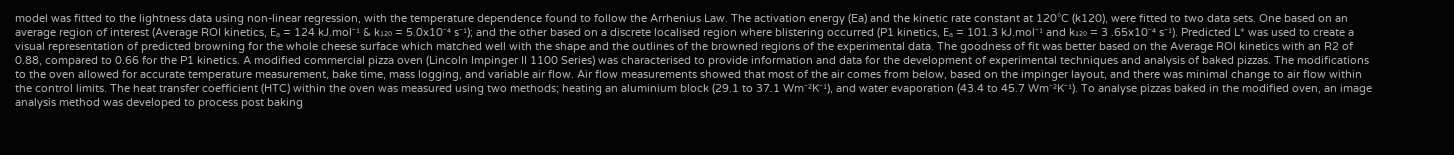model was fitted to the lightness data using non-linear regression, with the temperature dependence found to follow the Arrhenius Law. The activation energy (Ea) and the kinetic rate constant at 120°C (k120), were fitted to two data sets. One based on an average region of interest (Average ROI kinetics, Eₐ = 124 kJ.mol⁻¹ & k₁₂₀ = 5.0x10⁻⁴ s⁻¹); and the other based on a discrete localised region where blistering occurred (P1 kinetics, Eₐ = 101.3 kJ.mol⁻¹ and k₁₂₀ = 3 .65x10⁻⁴ s⁻¹). Predicted L* was used to create a visual representation of predicted browning for the whole cheese surface which matched well with the shape and the outlines of the browned regions of the experimental data. The goodness of fit was better based on the Average ROI kinetics with an R2 of 0.88, compared to 0.66 for the P1 kinetics. A modified commercial pizza oven (Lincoln Impinger II 1100 Series) was characterised to provide information and data for the development of experimental techniques and analysis of baked pizzas. The modifications to the oven allowed for accurate temperature measurement, bake time, mass logging, and variable air flow. Air flow measurements showed that most of the air comes from below, based on the impinger layout, and there was minimal change to air flow within the control limits. The heat transfer coefficient (HTC) within the oven was measured using two methods; heating an aluminium block (29.1 to 37.1 Wm⁻²K⁻¹), and water evaporation (43.4 to 45.7 Wm⁻²K⁻¹). To analyse pizzas baked in the modified oven, an image analysis method was developed to process post baking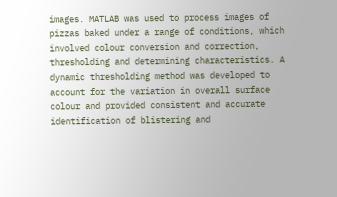images. MATLAB was used to process images of pizzas baked under a range of conditions, which involved colour conversion and correction, thresholding and determining characteristics. A dynamic thresholding method was developed to account for the variation in overall surface colour and provided consistent and accurate identification of blistering and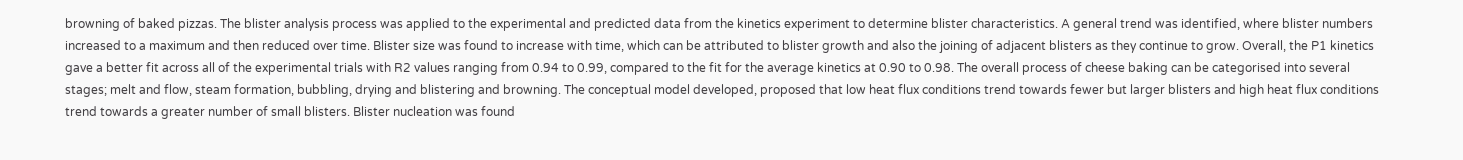browning of baked pizzas. The blister analysis process was applied to the experimental and predicted data from the kinetics experiment to determine blister characteristics. A general trend was identified, where blister numbers increased to a maximum and then reduced over time. Blister size was found to increase with time, which can be attributed to blister growth and also the joining of adjacent blisters as they continue to grow. Overall, the P1 kinetics gave a better fit across all of the experimental trials with R2 values ranging from 0.94 to 0.99, compared to the fit for the average kinetics at 0.90 to 0.98. The overall process of cheese baking can be categorised into several stages; melt and flow, steam formation, bubbling, drying and blistering and browning. The conceptual model developed, proposed that low heat flux conditions trend towards fewer but larger blisters and high heat flux conditions trend towards a greater number of small blisters. Blister nucleation was found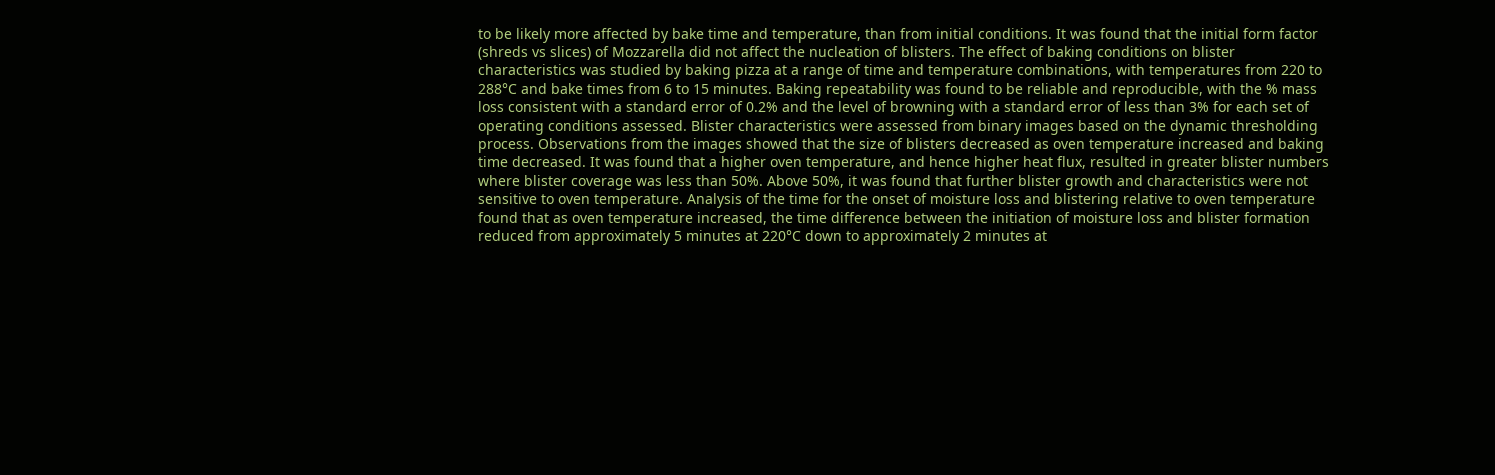to be likely more affected by bake time and temperature, than from initial conditions. It was found that the initial form factor (shreds vs slices) of Mozzarella did not affect the nucleation of blisters. The effect of baking conditions on blister characteristics was studied by baking pizza at a range of time and temperature combinations, with temperatures from 220 to 288°C and bake times from 6 to 15 minutes. Baking repeatability was found to be reliable and reproducible, with the % mass loss consistent with a standard error of 0.2% and the level of browning with a standard error of less than 3% for each set of operating conditions assessed. Blister characteristics were assessed from binary images based on the dynamic thresholding process. Observations from the images showed that the size of blisters decreased as oven temperature increased and baking time decreased. It was found that a higher oven temperature, and hence higher heat flux, resulted in greater blister numbers where blister coverage was less than 50%. Above 50%, it was found that further blister growth and characteristics were not sensitive to oven temperature. Analysis of the time for the onset of moisture loss and blistering relative to oven temperature found that as oven temperature increased, the time difference between the initiation of moisture loss and blister formation reduced from approximately 5 minutes at 220°C down to approximately 2 minutes at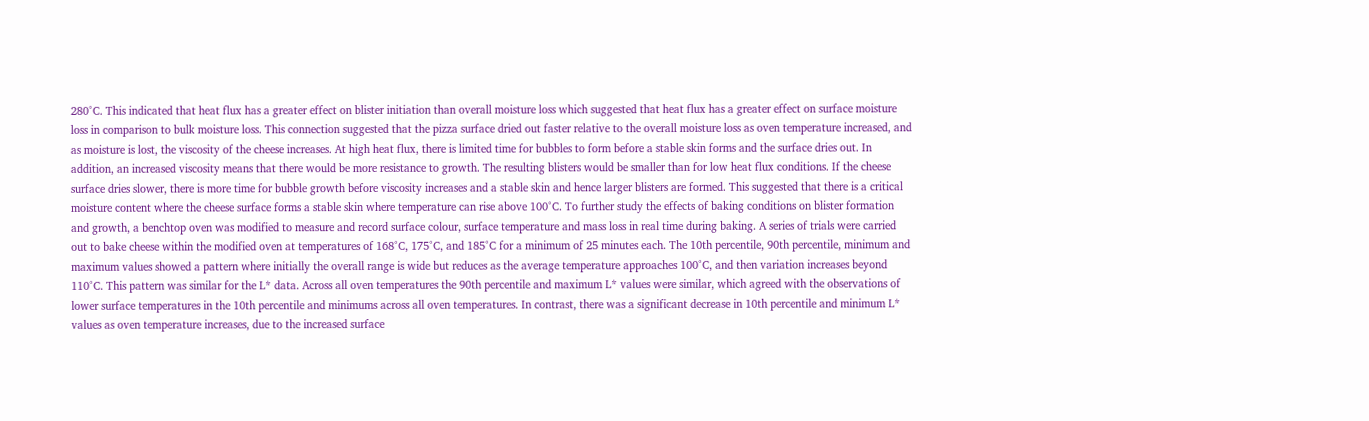280°C. This indicated that heat flux has a greater effect on blister initiation than overall moisture loss which suggested that heat flux has a greater effect on surface moisture loss in comparison to bulk moisture loss. This connection suggested that the pizza surface dried out faster relative to the overall moisture loss as oven temperature increased, and as moisture is lost, the viscosity of the cheese increases. At high heat flux, there is limited time for bubbles to form before a stable skin forms and the surface dries out. In addition, an increased viscosity means that there would be more resistance to growth. The resulting blisters would be smaller than for low heat flux conditions. If the cheese surface dries slower, there is more time for bubble growth before viscosity increases and a stable skin and hence larger blisters are formed. This suggested that there is a critical moisture content where the cheese surface forms a stable skin where temperature can rise above 100°C. To further study the effects of baking conditions on blister formation and growth, a benchtop oven was modified to measure and record surface colour, surface temperature and mass loss in real time during baking. A series of trials were carried out to bake cheese within the modified oven at temperatures of 168°C, 175°C, and 185°C for a minimum of 25 minutes each. The 10th percentile, 90th percentile, minimum and maximum values showed a pattern where initially the overall range is wide but reduces as the average temperature approaches 100°C, and then variation increases beyond 110°C. This pattern was similar for the L* data. Across all oven temperatures the 90th percentile and maximum L* values were similar, which agreed with the observations of lower surface temperatures in the 10th percentile and minimums across all oven temperatures. In contrast, there was a significant decrease in 10th percentile and minimum L* values as oven temperature increases, due to the increased surface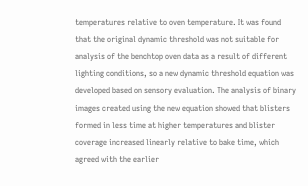temperatures relative to oven temperature. It was found that the original dynamic threshold was not suitable for analysis of the benchtop oven data as a result of different lighting conditions, so a new dynamic threshold equation was developed based on sensory evaluation. The analysis of binary images created using the new equation showed that blisters formed in less time at higher temperatures and blister coverage increased linearly relative to bake time, which agreed with the earlier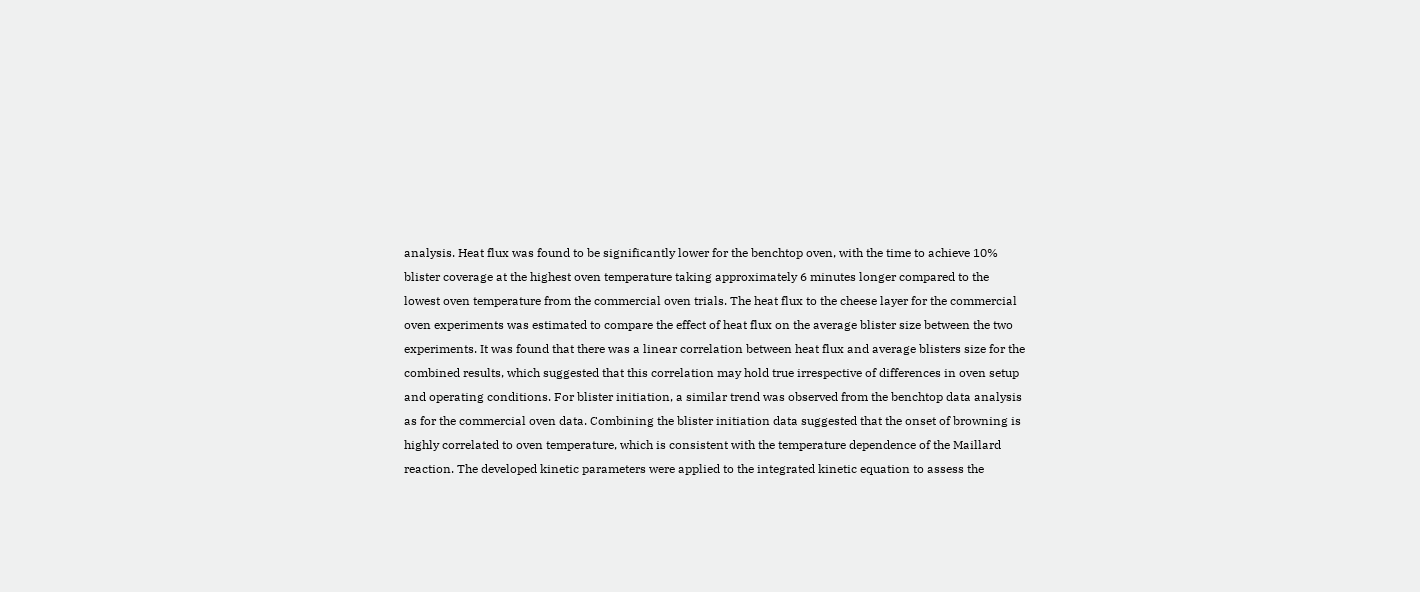analysis. Heat flux was found to be significantly lower for the benchtop oven, with the time to achieve 10% blister coverage at the highest oven temperature taking approximately 6 minutes longer compared to the lowest oven temperature from the commercial oven trials. The heat flux to the cheese layer for the commercial oven experiments was estimated to compare the effect of heat flux on the average blister size between the two experiments. It was found that there was a linear correlation between heat flux and average blisters size for the combined results, which suggested that this correlation may hold true irrespective of differences in oven setup and operating conditions. For blister initiation, a similar trend was observed from the benchtop data analysis as for the commercial oven data. Combining the blister initiation data suggested that the onset of browning is highly correlated to oven temperature, which is consistent with the temperature dependence of the Maillard reaction. The developed kinetic parameters were applied to the integrated kinetic equation to assess the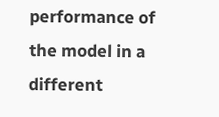performance of the model in a different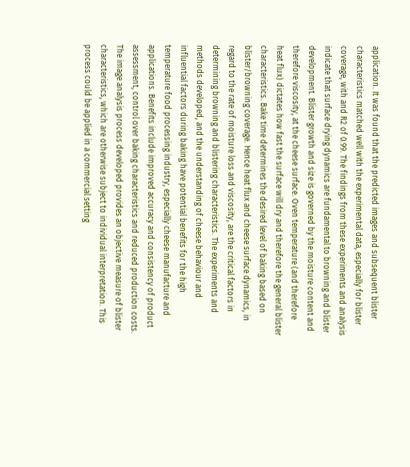application. It was found that the predicted images and subsequent blister characteristics matched well with the experimental data, especially for blister coverage, with and R2 of 0.99. The findings from these experiments and analysis indicate that surface drying dynamics are fundamental to browning and blister development. Blister growth and size is governed by the moisture content and therefore viscosity, at the cheese surface. Oven temperature (and therefore heat flux) dictates how fast the surface will dry and therefore the general blister characteristics. Bake time determines the desired level of baking based on blister/browning coverage. Hence heat flux and cheese surface dynamics, in regard to the rate of moisture loss and viscosity, are the critical factors in determining browning and blistering characteristics. The experiments and methods developed, and the understanding of cheese behaviour and influential factors during baking have potential benefits for the high temperature food processing industry, especially cheese manufacture and applications. Benefits include improved accuracy and consistency of product assessment, control over baking characteristics and reduced production costs. The image analysis process developed provides an objective measure of blister characteristics, which are otherwise subject to individual interpretation. This process could be applied in a commercial setting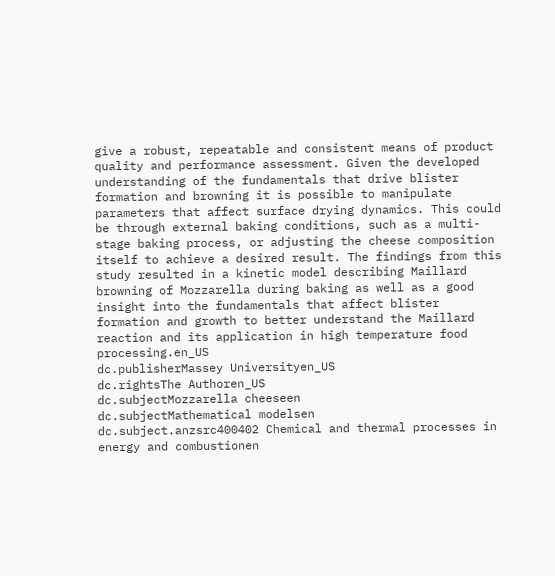give a robust, repeatable and consistent means of product quality and performance assessment. Given the developed understanding of the fundamentals that drive blister formation and browning it is possible to manipulate parameters that affect surface drying dynamics. This could be through external baking conditions, such as a multi-stage baking process, or adjusting the cheese composition itself to achieve a desired result. The findings from this study resulted in a kinetic model describing Maillard browning of Mozzarella during baking as well as a good insight into the fundamentals that affect blister formation and growth to better understand the Maillard reaction and its application in high temperature food processing.en_US
dc.publisherMassey Universityen_US
dc.rightsThe Authoren_US
dc.subjectMozzarella cheeseen
dc.subjectMathematical modelsen
dc.subject.anzsrc400402 Chemical and thermal processes in energy and combustionen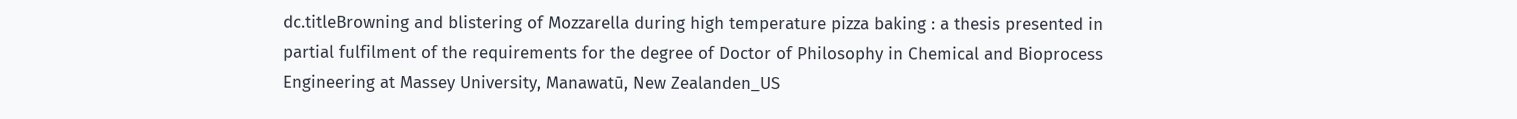dc.titleBrowning and blistering of Mozzarella during high temperature pizza baking : a thesis presented in partial fulfilment of the requirements for the degree of Doctor of Philosophy in Chemical and Bioprocess Engineering at Massey University, Manawatū, New Zealanden_US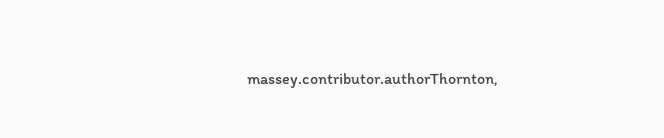massey.contributor.authorThornton,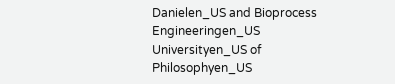Danielen_US and Bioprocess Engineeringen_US Universityen_US of Philosophyen_US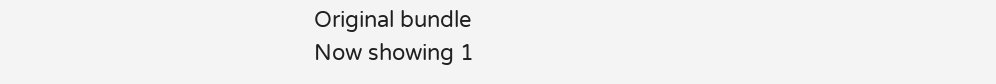Original bundle
Now showing 1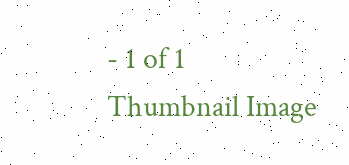- 1 of 1
Thumbnail Image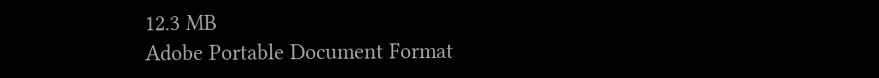12.3 MB
Adobe Portable Document Format